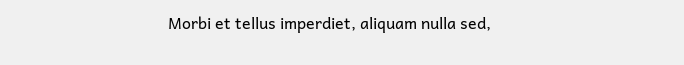Morbi et tellus imperdiet, aliquam nulla sed,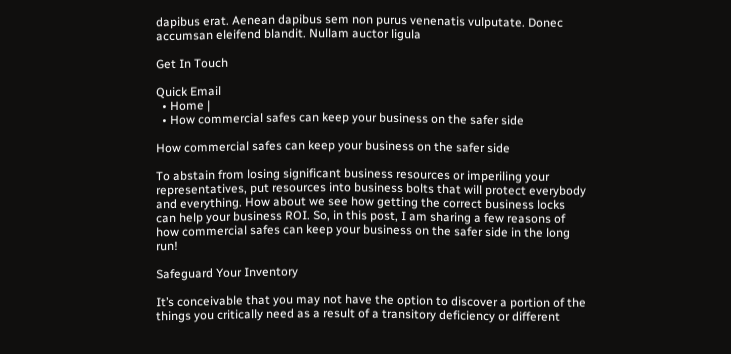dapibus erat. Aenean dapibus sem non purus venenatis vulputate. Donec accumsan eleifend blandit. Nullam auctor ligula

Get In Touch

Quick Email
  • Home |
  • How commercial safes can keep your business on the safer side

How commercial safes can keep your business on the safer side

To abstain from losing significant business resources or imperiling your representatives, put resources into business bolts that will protect everybody and everything. How about we see how getting the correct business locks can help your business ROI. So, in this post, I am sharing a few reasons of how commercial safes can keep your business on the safer side in the long run!

Safeguard Your Inventory

It’s conceivable that you may not have the option to discover a portion of the things you critically need as a result of a transitory deficiency or different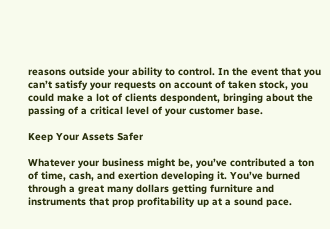reasons outside your ability to control. In the event that you can’t satisfy your requests on account of taken stock, you could make a lot of clients despondent, bringing about the passing of a critical level of your customer base.

Keep Your Assets Safer

Whatever your business might be, you’ve contributed a ton of time, cash, and exertion developing it. You’ve burned through a great many dollars getting furniture and instruments that prop profitability up at a sound pace.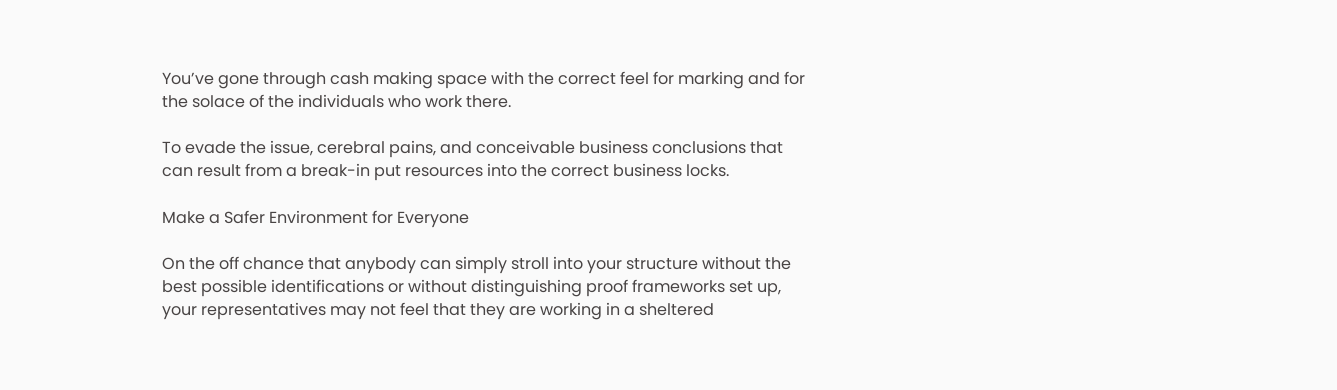You’ve gone through cash making space with the correct feel for marking and for the solace of the individuals who work there.

To evade the issue, cerebral pains, and conceivable business conclusions that can result from a break-in put resources into the correct business locks.

Make a Safer Environment for Everyone

On the off chance that anybody can simply stroll into your structure without the best possible identifications or without distinguishing proof frameworks set up, your representatives may not feel that they are working in a sheltered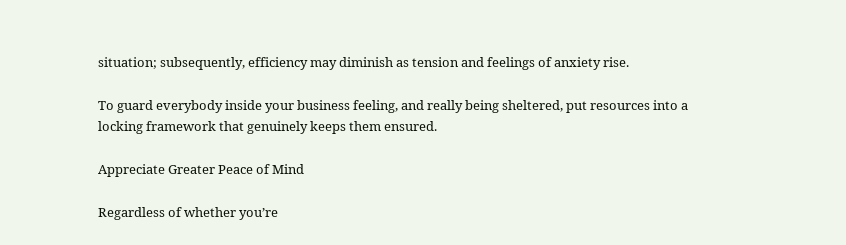situation; subsequently, efficiency may diminish as tension and feelings of anxiety rise.

To guard everybody inside your business feeling, and really being sheltered, put resources into a locking framework that genuinely keeps them ensured.

Appreciate Greater Peace of Mind

Regardless of whether you’re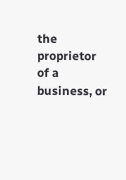the proprietor of a business, or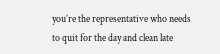you’re the representative who needs to quit for the day and clean late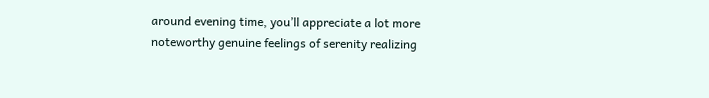around evening time, you’ll appreciate a lot more noteworthy genuine feelings of serenity realizing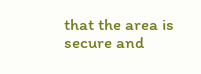that the area is secure and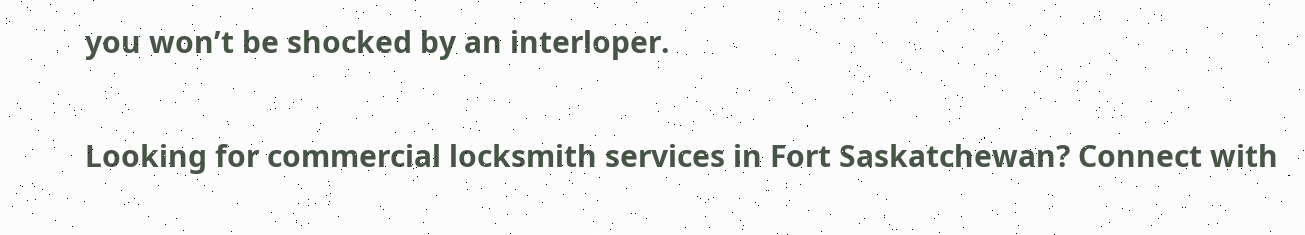you won’t be shocked by an interloper.

Looking for commercial locksmith services in Fort Saskatchewan? Connect with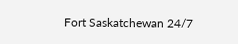Fort Saskatchewan 24/7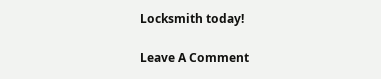Locksmith today!

Leave A Comment